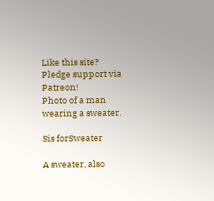Like this site? Pledge support via Patreon!
Photo of a man wearing a sweater.

Sis forSweater

A sweater, also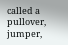called a pullover, jumper,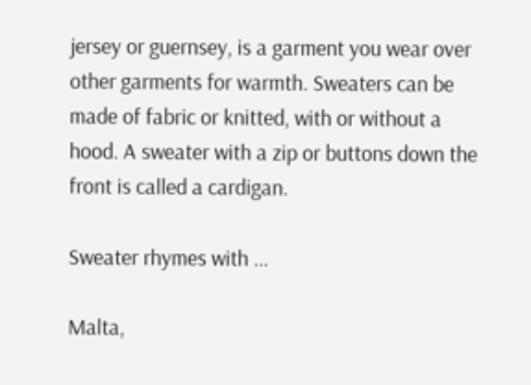jersey or guernsey, is a garment you wear over other garments for warmth. Sweaters can be made of fabric or knitted, with or without a hood. A sweater with a zip or buttons down the front is called a cardigan.

Sweater rhymes with ...

Malta,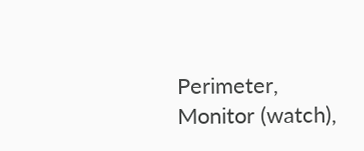Perimeter, Monitor (watch),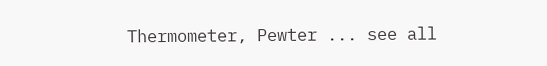Thermometer, Pewter ... see all